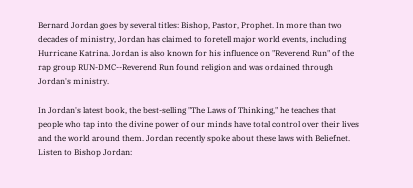Bernard Jordan goes by several titles: Bishop, Pastor, Prophet. In more than two decades of ministry, Jordan has claimed to foretell major world events, including Hurricane Katrina. Jordan is also known for his influence on "Reverend Run" of the rap group RUN-DMC--Reverend Run found religion and was ordained through Jordan's ministry.

In Jordan's latest book, the best-selling "The Laws of Thinking," he teaches that people who tap into the divine power of our minds have total control over their lives and the world around them. Jordan recently spoke about these laws with Beliefnet.
Listen to Bishop Jordan: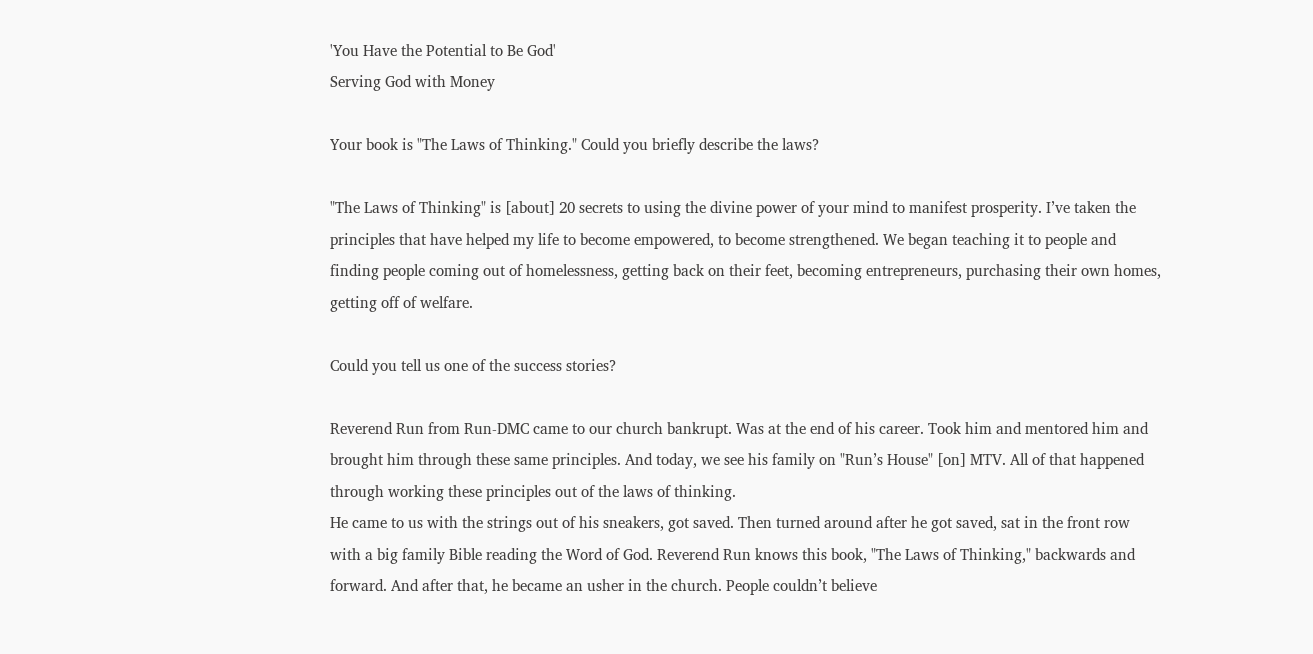'You Have the Potential to Be God'
Serving God with Money

Your book is "The Laws of Thinking." Could you briefly describe the laws?

"The Laws of Thinking" is [about] 20 secrets to using the divine power of your mind to manifest prosperity. I’ve taken the principles that have helped my life to become empowered, to become strengthened. We began teaching it to people and finding people coming out of homelessness, getting back on their feet, becoming entrepreneurs, purchasing their own homes, getting off of welfare.

Could you tell us one of the success stories?

Reverend Run from Run-DMC came to our church bankrupt. Was at the end of his career. Took him and mentored him and brought him through these same principles. And today, we see his family on "Run’s House" [on] MTV. All of that happened through working these principles out of the laws of thinking.
He came to us with the strings out of his sneakers, got saved. Then turned around after he got saved, sat in the front row with a big family Bible reading the Word of God. Reverend Run knows this book, "The Laws of Thinking," backwards and forward. And after that, he became an usher in the church. People couldn’t believe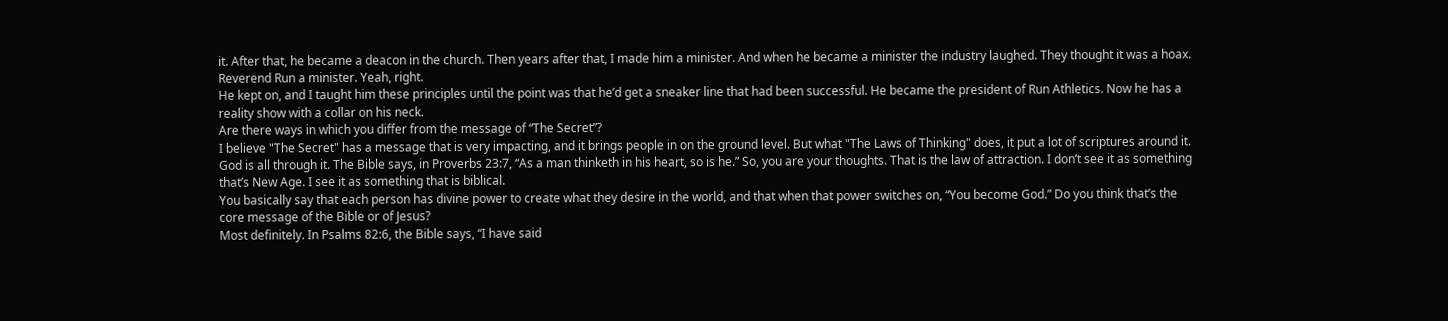it. After that, he became a deacon in the church. Then years after that, I made him a minister. And when he became a minister the industry laughed. They thought it was a hoax. Reverend Run a minister. Yeah, right.
He kept on, and I taught him these principles until the point was that he’d get a sneaker line that had been successful. He became the president of Run Athletics. Now he has a reality show with a collar on his neck.
Are there ways in which you differ from the message of “The Secret”?
I believe "The Secret" has a message that is very impacting, and it brings people in on the ground level. But what "The Laws of Thinking" does, it put a lot of scriptures around it. God is all through it. The Bible says, in Proverbs 23:7, “As a man thinketh in his heart, so is he.” So, you are your thoughts. That is the law of attraction. I don’t see it as something that’s New Age. I see it as something that is biblical.
You basically say that each person has divine power to create what they desire in the world, and that when that power switches on, “You become God.” Do you think that’s the core message of the Bible or of Jesus?
Most definitely. In Psalms 82:6, the Bible says, “I have said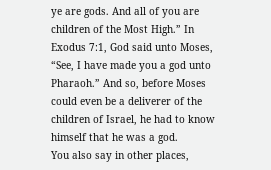ye are gods. And all of you are children of the Most High.” In Exodus 7:1, God said unto Moses, “See, I have made you a god unto Pharaoh.” And so, before Moses could even be a deliverer of the children of Israel, he had to know himself that he was a god.
You also say in other places,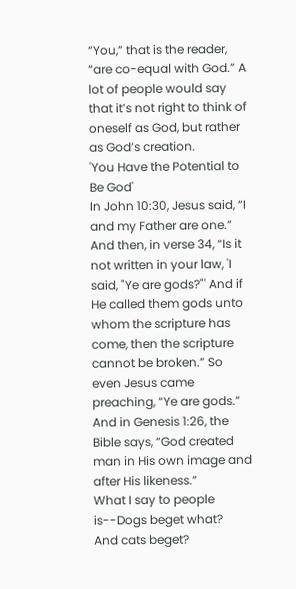“You,” that is the reader, “are co-equal with God.” A lot of people would say that it’s not right to think of oneself as God, but rather as God’s creation.
'You Have the Potential to Be God'
In John 10:30, Jesus said, “I and my Father are one.” And then, in verse 34, “Is it not written in your law, 'I said, "Ye are gods?"' And if He called them gods unto whom the scripture has come, then the scripture cannot be broken.” So even Jesus came preaching, “Ye are gods.” And in Genesis 1:26, the Bible says, “God created man in His own image and after His likeness.”
What I say to people is--Dogs beget what?
And cats beget?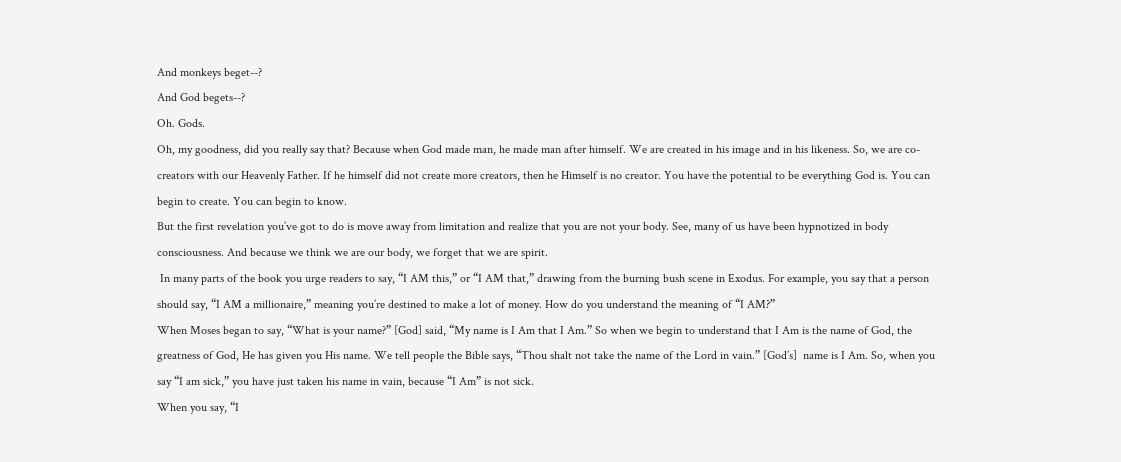And monkeys beget--?
And God begets--?
Oh. Gods.
Oh, my goodness, did you really say that? Because when God made man, he made man after himself. We are created in his image and in his likeness. So, we are co-creators with our Heavenly Father. If he himself did not create more creators, then he Himself is no creator. You have the potential to be everything God is. You can begin to create. You can begin to know.
But the first revelation you’ve got to do is move away from limitation and realize that you are not your body. See, many of us have been hypnotized in body consciousness. And because we think we are our body, we forget that we are spirit.
 In many parts of the book you urge readers to say, “I AM this,” or “I AM that,” drawing from the burning bush scene in Exodus. For example, you say that a person should say, “I AM a millionaire,” meaning you’re destined to make a lot of money. How do you understand the meaning of “I AM?”
When Moses began to say, “What is your name?” [God] said, “My name is I Am that I Am.” So when we begin to understand that I Am is the name of God, the greatness of God, He has given you His name. We tell people the Bible says, “Thou shalt not take the name of the Lord in vain.” [God’s]  name is I Am. So, when you say “I am sick,” you have just taken his name in vain, because “I Am” is not sick.
When you say, “I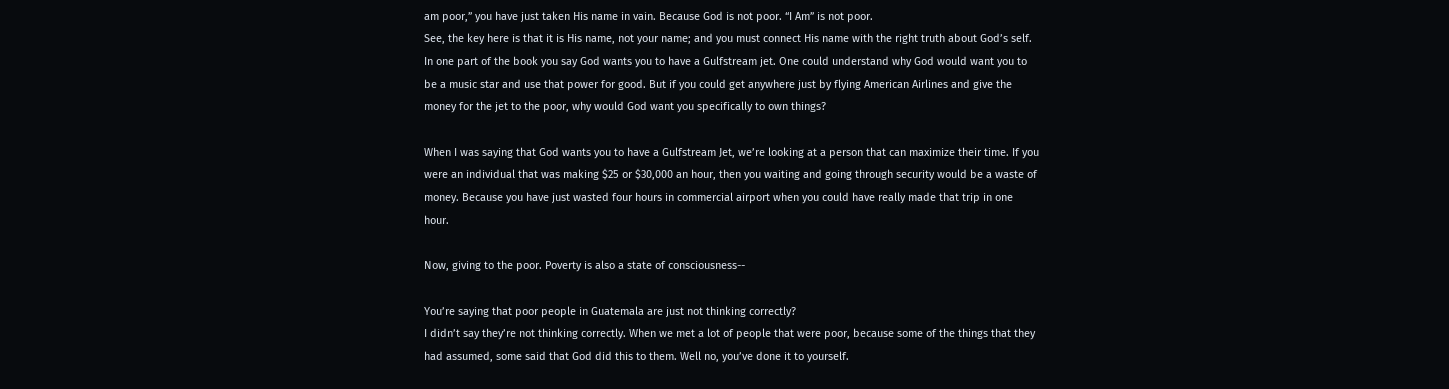am poor,” you have just taken His name in vain. Because God is not poor. “I Am” is not poor.
See, the key here is that it is His name, not your name; and you must connect His name with the right truth about God’s self.
In one part of the book you say God wants you to have a Gulfstream jet. One could understand why God would want you to be a music star and use that power for good. But if you could get anywhere just by flying American Airlines and give the money for the jet to the poor, why would God want you specifically to own things?

When I was saying that God wants you to have a Gulfstream Jet, we’re looking at a person that can maximize their time. If you were an individual that was making $25 or $30,000 an hour, then you waiting and going through security would be a waste of money. Because you have just wasted four hours in commercial airport when you could have really made that trip in one hour.

Now, giving to the poor. Poverty is also a state of consciousness--

You’re saying that poor people in Guatemala are just not thinking correctly?
I didn’t say they’re not thinking correctly. When we met a lot of people that were poor, because some of the things that they had assumed, some said that God did this to them. Well no, you’ve done it to yourself.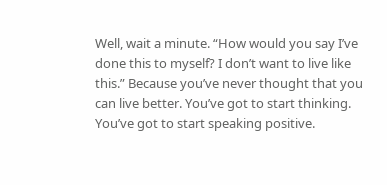Well, wait a minute. “How would you say I’ve done this to myself? I don’t want to live like this.” Because you’ve never thought that you can live better. You’ve got to start thinking. You’ve got to start speaking positive.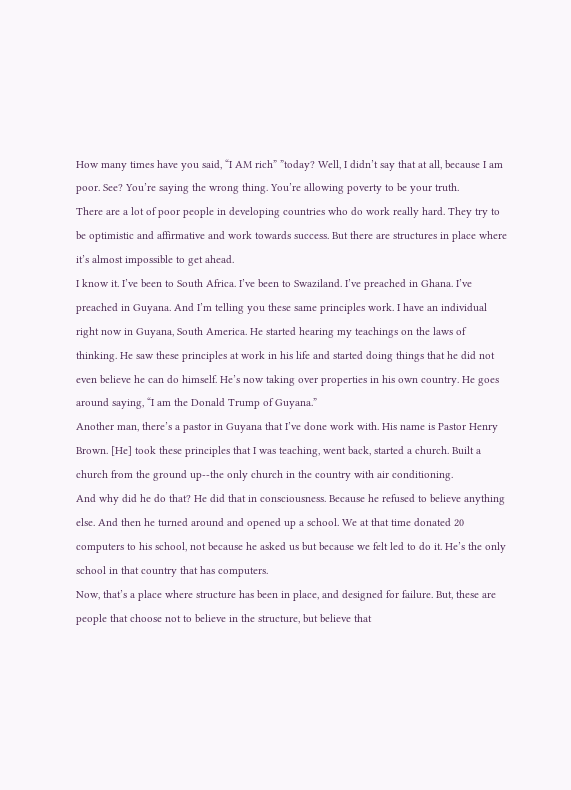How many times have you said, “I AM rich” ”today? Well, I didn’t say that at all, because I am poor. See? You’re saying the wrong thing. You’re allowing poverty to be your truth.
There are a lot of poor people in developing countries who do work really hard. They try to be optimistic and affirmative and work towards success. But there are structures in place where it’s almost impossible to get ahead.
I know it. I’ve been to South Africa. I’ve been to Swaziland. I’ve preached in Ghana. I’ve preached in Guyana. And I’m telling you these same principles work. I have an individual right now in Guyana, South America. He started hearing my teachings on the laws of thinking. He saw these principles at work in his life and started doing things that he did not even believe he can do himself. He’s now taking over properties in his own country. He goes around saying, “I am the Donald Trump of Guyana.”
Another man, there’s a pastor in Guyana that I’ve done work with. His name is Pastor Henry Brown. [He] took these principles that I was teaching, went back, started a church. Built a church from the ground up--the only church in the country with air conditioning.
And why did he do that? He did that in consciousness. Because he refused to believe anything else. And then he turned around and opened up a school. We at that time donated 20 computers to his school, not because he asked us but because we felt led to do it. He’s the only school in that country that has computers.
Now, that’s a place where structure has been in place, and designed for failure. But, these are people that choose not to believe in the structure, but believe that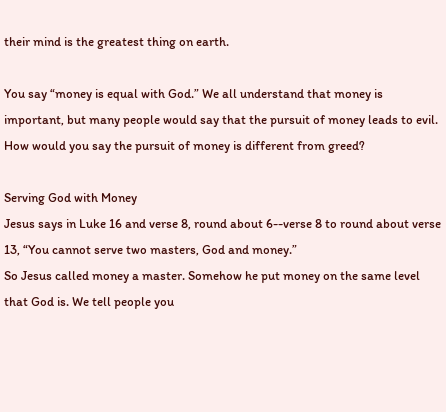their mind is the greatest thing on earth.

You say “money is equal with God.” We all understand that money is important, but many people would say that the pursuit of money leads to evil. How would you say the pursuit of money is different from greed?

Serving God with Money
Jesus says in Luke 16 and verse 8, round about 6--verse 8 to round about verse 13, “You cannot serve two masters, God and money.”
So Jesus called money a master. Somehow he put money on the same level that God is. We tell people you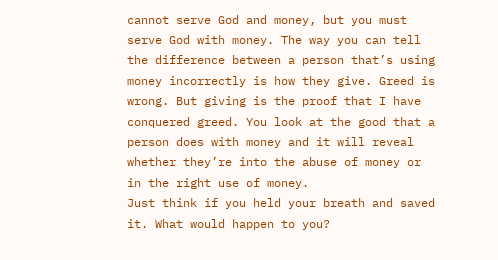cannot serve God and money, but you must serve God with money. The way you can tell the difference between a person that’s using money incorrectly is how they give. Greed is wrong. But giving is the proof that I have conquered greed. You look at the good that a person does with money and it will reveal whether they’re into the abuse of money or in the right use of money.
Just think if you held your breath and saved it. What would happen to you?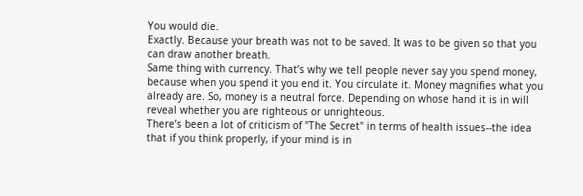You would die.
Exactly. Because your breath was not to be saved. It was to be given so that you can draw another breath.
Same thing with currency. That’s why we tell people never say you spend money, because when you spend it you end it. You circulate it. Money magnifies what you already are. So, money is a neutral force. Depending on whose hand it is in will reveal whether you are righteous or unrighteous.
There’s been a lot of criticism of "The Secret" in terms of health issues--the idea that if you think properly, if your mind is in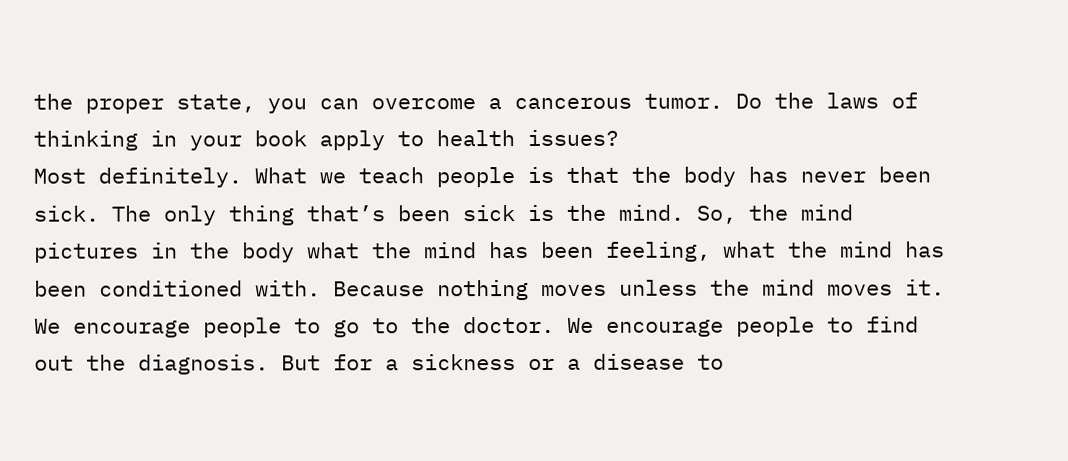the proper state, you can overcome a cancerous tumor. Do the laws of thinking in your book apply to health issues?
Most definitely. What we teach people is that the body has never been sick. The only thing that’s been sick is the mind. So, the mind pictures in the body what the mind has been feeling, what the mind has been conditioned with. Because nothing moves unless the mind moves it. We encourage people to go to the doctor. We encourage people to find out the diagnosis. But for a sickness or a disease to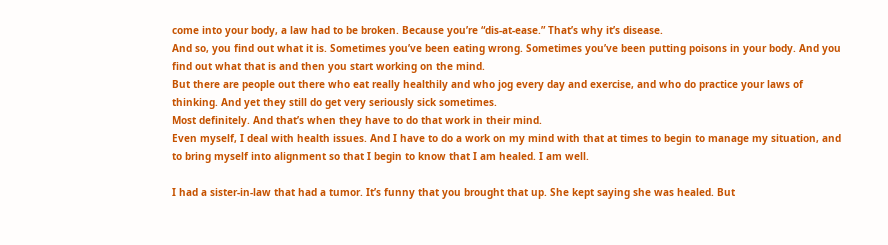come into your body, a law had to be broken. Because you’re “dis-at-ease.” That’s why it’s disease.
And so, you find out what it is. Sometimes you’ve been eating wrong. Sometimes you’ve been putting poisons in your body. And you find out what that is and then you start working on the mind.
But there are people out there who eat really healthily and who jog every day and exercise, and who do practice your laws of thinking. And yet they still do get very seriously sick sometimes.
Most definitely. And that’s when they have to do that work in their mind.
Even myself, I deal with health issues. And I have to do a work on my mind with that at times to begin to manage my situation, and to bring myself into alignment so that I begin to know that I am healed. I am well.

I had a sister-in-law that had a tumor. It’s funny that you brought that up. She kept saying she was healed. But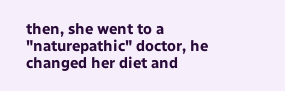then, she went to a "naturepathic" doctor, he changed her diet and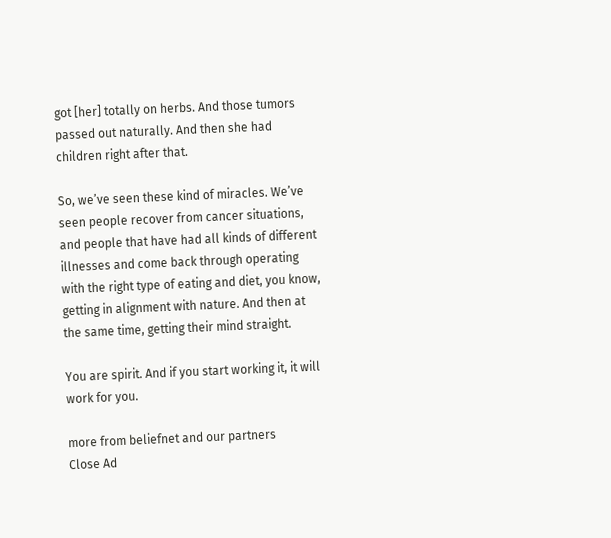got [her] totally on herbs. And those tumors passed out naturally. And then she had children right after that.

So, we’ve seen these kind of miracles. We’ve seen people recover from cancer situations, and people that have had all kinds of different illnesses and come back through operating with the right type of eating and diet, you know, getting in alignment with nature. And then at the same time, getting their mind straight.

You are spirit. And if you start working it, it will work for you.

more from beliefnet and our partners
Close Ad